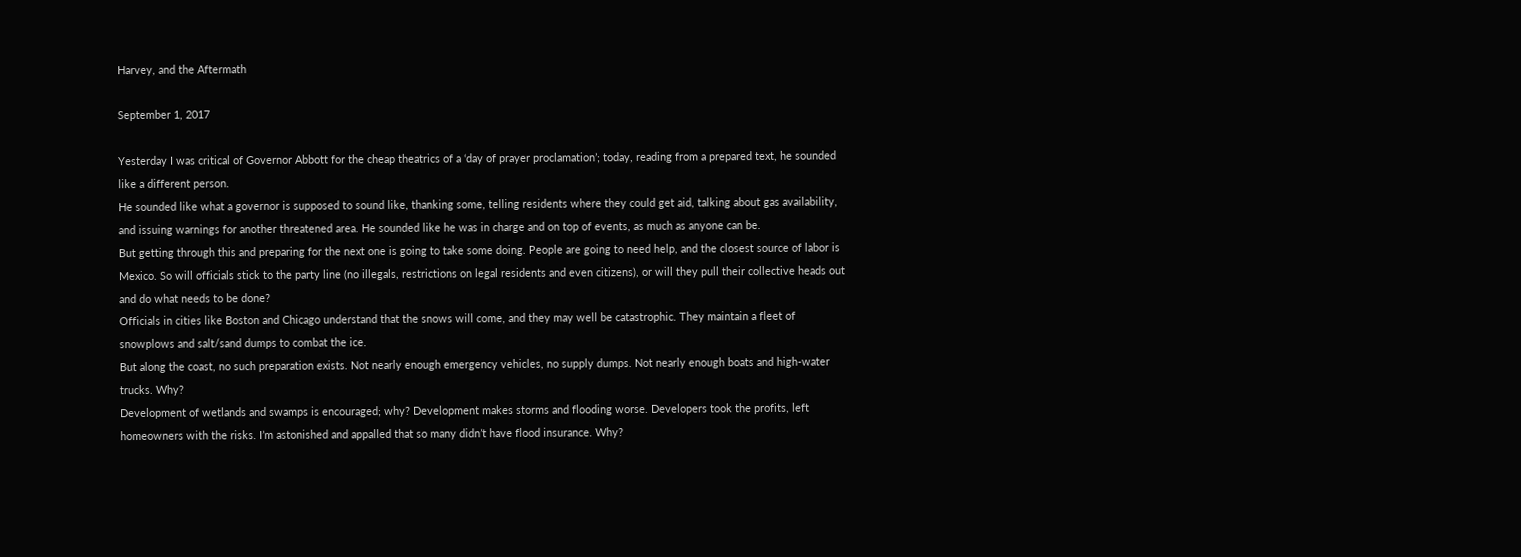Harvey, and the Aftermath

September 1, 2017

Yesterday I was critical of Governor Abbott for the cheap theatrics of a ‘day of prayer proclamation’; today, reading from a prepared text, he sounded like a different person.
He sounded like what a governor is supposed to sound like, thanking some, telling residents where they could get aid, talking about gas availability, and issuing warnings for another threatened area. He sounded like he was in charge and on top of events, as much as anyone can be.
But getting through this and preparing for the next one is going to take some doing. People are going to need help, and the closest source of labor is Mexico. So will officials stick to the party line (no illegals, restrictions on legal residents and even citizens), or will they pull their collective heads out and do what needs to be done?
Officials in cities like Boston and Chicago understand that the snows will come, and they may well be catastrophic. They maintain a fleet of snowplows and salt/sand dumps to combat the ice.
But along the coast, no such preparation exists. Not nearly enough emergency vehicles, no supply dumps. Not nearly enough boats and high-water trucks. Why?
Development of wetlands and swamps is encouraged; why? Development makes storms and flooding worse. Developers took the profits, left homeowners with the risks. I’m astonished and appalled that so many didn’t have flood insurance. Why?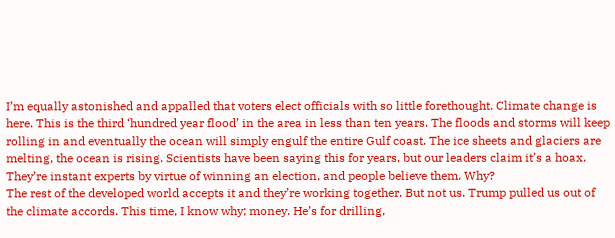I’m equally astonished and appalled that voters elect officials with so little forethought. Climate change is here. This is the third ‘hundred year flood’ in the area in less than ten years. The floods and storms will keep rolling in and eventually the ocean will simply engulf the entire Gulf coast. The ice sheets and glaciers are melting, the ocean is rising. Scientists have been saying this for years, but our leaders claim it’s a hoax. They’re instant experts by virtue of winning an election, and people believe them. Why?
The rest of the developed world accepts it and they’re working together. But not us. Trump pulled us out of the climate accords. This time, I know why; money. He’s for drilling,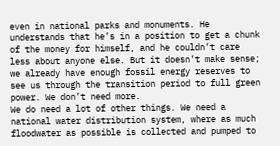even in national parks and monuments. He understands that he’s in a position to get a chunk of the money for himself, and he couldn’t care less about anyone else. But it doesn’t make sense; we already have enough fossil energy reserves to see us through the transition period to full green power. We don’t need more.
We do need a lot of other things. We need a national water distribution system, where as much floodwater as possible is collected and pumped to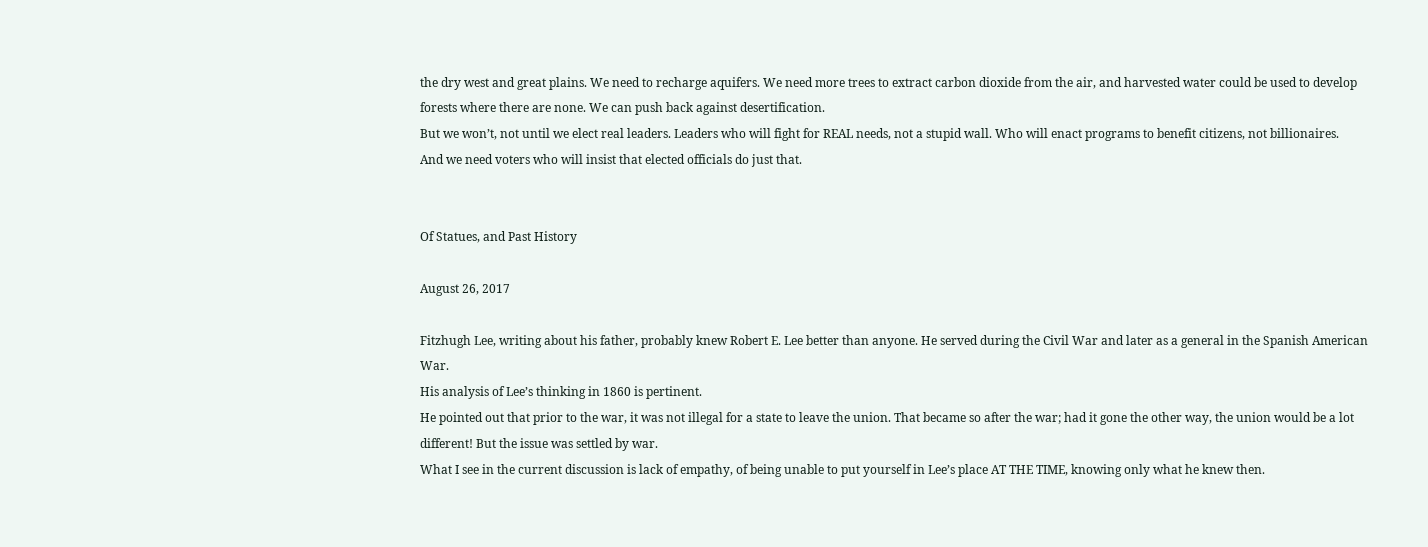the dry west and great plains. We need to recharge aquifers. We need more trees to extract carbon dioxide from the air, and harvested water could be used to develop forests where there are none. We can push back against desertification.
But we won’t, not until we elect real leaders. Leaders who will fight for REAL needs, not a stupid wall. Who will enact programs to benefit citizens, not billionaires.
And we need voters who will insist that elected officials do just that.


Of Statues, and Past History

August 26, 2017

Fitzhugh Lee, writing about his father, probably knew Robert E. Lee better than anyone. He served during the Civil War and later as a general in the Spanish American War.
His analysis of Lee’s thinking in 1860 is pertinent.
He pointed out that prior to the war, it was not illegal for a state to leave the union. That became so after the war; had it gone the other way, the union would be a lot different! But the issue was settled by war.
What I see in the current discussion is lack of empathy, of being unable to put yourself in Lee’s place AT THE TIME, knowing only what he knew then.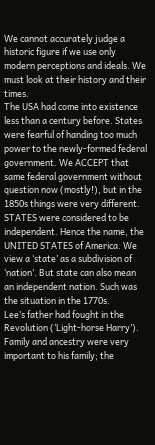We cannot accurately judge a historic figure if we use only modern perceptions and ideals. We must look at their history and their times.
The USA had come into existence less than a century before. States were fearful of handing too much power to the newly-formed federal government. We ACCEPT that same federal government without question now (mostly!), but in the 1850s things were very different. STATES were considered to be independent. Hence the name, the UNITED STATES of America. We view a ‘state’ as a subdivision of ‘nation’. But state can also mean an independent nation. Such was the situation in the 1770s.
Lee’s father had fought in the Revolution (‘Light-horse Harry’). Family and ancestry were very important to his family; the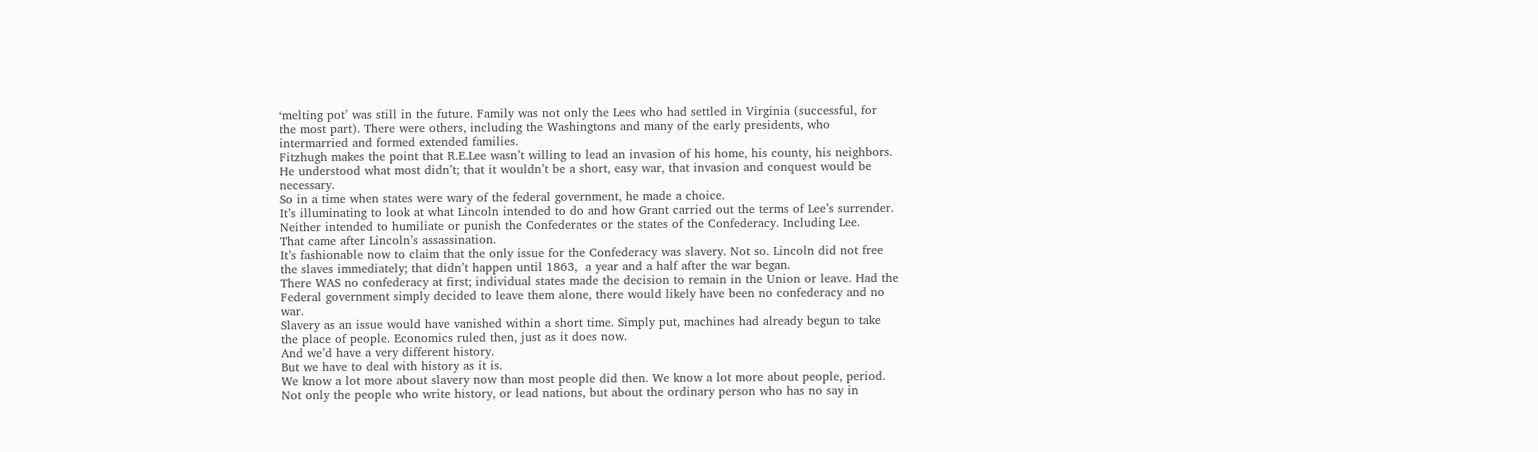‘melting pot’ was still in the future. Family was not only the Lees who had settled in Virginia (successful, for the most part). There were others, including the Washingtons and many of the early presidents, who intermarried and formed extended families.
Fitzhugh makes the point that R.E.Lee wasn’t willing to lead an invasion of his home, his county, his neighbors. He understood what most didn’t; that it wouldn’t be a short, easy war, that invasion and conquest would be necessary.
So in a time when states were wary of the federal government, he made a choice.
It’s illuminating to look at what Lincoln intended to do and how Grant carried out the terms of Lee’s surrender. Neither intended to humiliate or punish the Confederates or the states of the Confederacy. Including Lee.
That came after Lincoln’s assassination.
It’s fashionable now to claim that the only issue for the Confederacy was slavery. Not so. Lincoln did not free the slaves immediately; that didn’t happen until 1863,  a year and a half after the war began.
There WAS no confederacy at first; individual states made the decision to remain in the Union or leave. Had the Federal government simply decided to leave them alone, there would likely have been no confederacy and no war.
Slavery as an issue would have vanished within a short time. Simply put, machines had already begun to take the place of people. Economics ruled then, just as it does now.
And we’d have a very different history.
But we have to deal with history as it is.
We know a lot more about slavery now than most people did then. We know a lot more about people, period. Not only the people who write history, or lead nations, but about the ordinary person who has no say in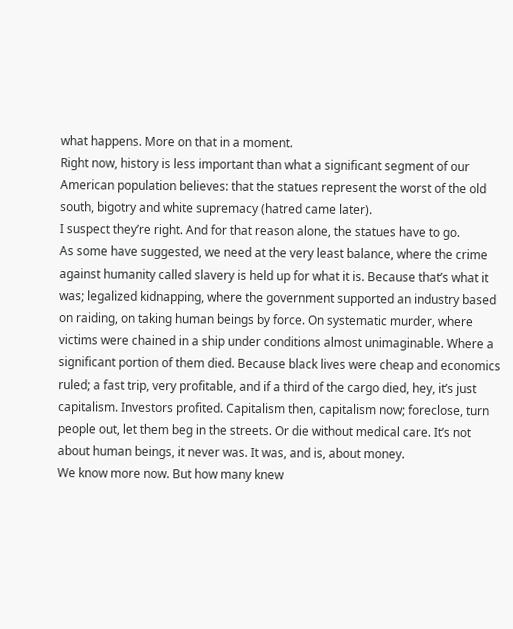what happens. More on that in a moment.
Right now, history is less important than what a significant segment of our American population believes: that the statues represent the worst of the old south, bigotry and white supremacy (hatred came later).
I suspect they’re right. And for that reason alone, the statues have to go.
As some have suggested, we need at the very least balance, where the crime against humanity called slavery is held up for what it is. Because that’s what it was; legalized kidnapping, where the government supported an industry based on raiding, on taking human beings by force. On systematic murder, where victims were chained in a ship under conditions almost unimaginable. Where a significant portion of them died. Because black lives were cheap and economics ruled; a fast trip, very profitable, and if a third of the cargo died, hey, it’s just capitalism. Investors profited. Capitalism then, capitalism now; foreclose, turn people out, let them beg in the streets. Or die without medical care. It’s not about human beings, it never was. It was, and is, about money.
We know more now. But how many knew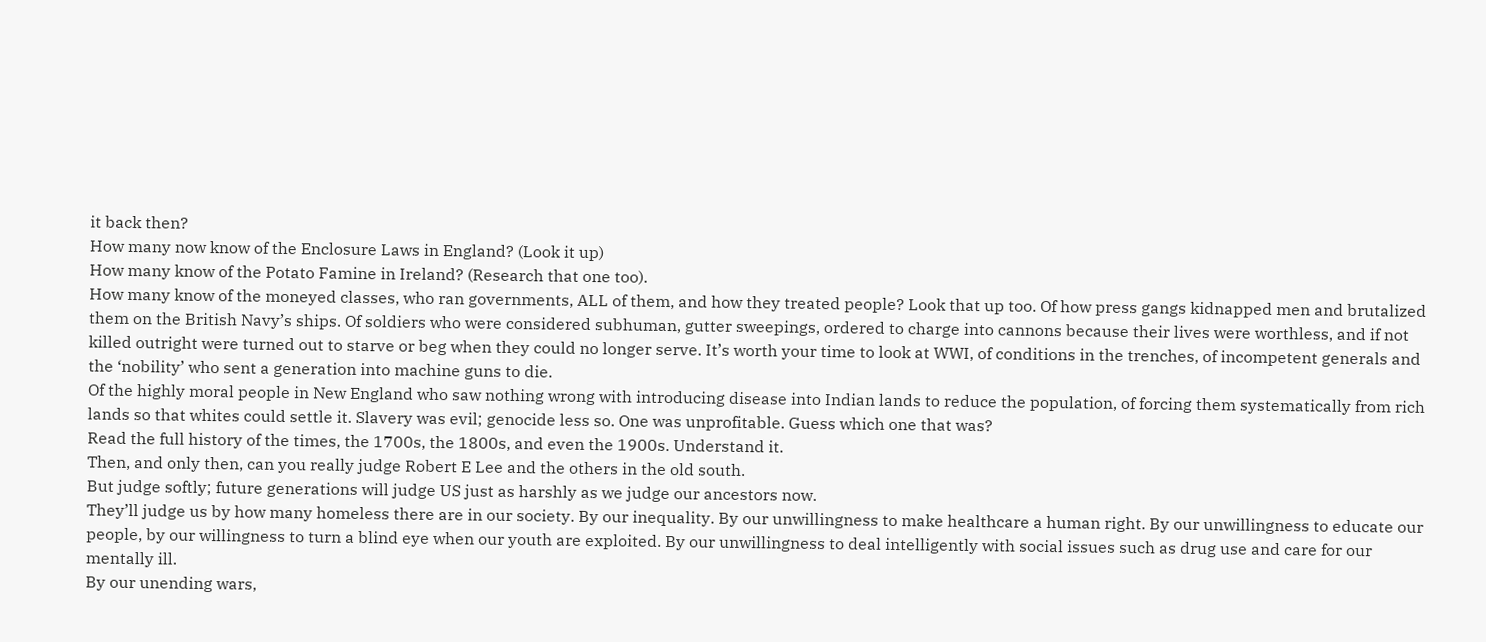it back then?
How many now know of the Enclosure Laws in England? (Look it up)
How many know of the Potato Famine in Ireland? (Research that one too).
How many know of the moneyed classes, who ran governments, ALL of them, and how they treated people? Look that up too. Of how press gangs kidnapped men and brutalized them on the British Navy’s ships. Of soldiers who were considered subhuman, gutter sweepings, ordered to charge into cannons because their lives were worthless, and if not killed outright were turned out to starve or beg when they could no longer serve. It’s worth your time to look at WWI, of conditions in the trenches, of incompetent generals and the ‘nobility’ who sent a generation into machine guns to die.
Of the highly moral people in New England who saw nothing wrong with introducing disease into Indian lands to reduce the population, of forcing them systematically from rich lands so that whites could settle it. Slavery was evil; genocide less so. One was unprofitable. Guess which one that was?
Read the full history of the times, the 1700s, the 1800s, and even the 1900s. Understand it.
Then, and only then, can you really judge Robert E Lee and the others in the old south.
But judge softly; future generations will judge US just as harshly as we judge our ancestors now.
They’ll judge us by how many homeless there are in our society. By our inequality. By our unwillingness to make healthcare a human right. By our unwillingness to educate our people, by our willingness to turn a blind eye when our youth are exploited. By our unwillingness to deal intelligently with social issues such as drug use and care for our mentally ill.
By our unending wars,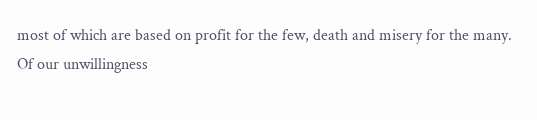most of which are based on profit for the few, death and misery for the many.
Of our unwillingness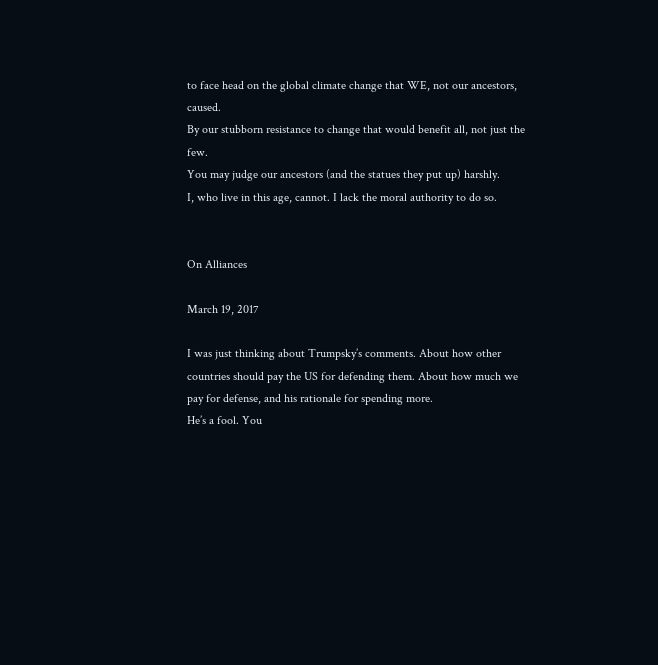to face head on the global climate change that WE, not our ancestors, caused.
By our stubborn resistance to change that would benefit all, not just the few.
You may judge our ancestors (and the statues they put up) harshly.
I, who live in this age, cannot. I lack the moral authority to do so.


On Alliances

March 19, 2017

I was just thinking about Trumpsky’s comments. About how other countries should pay the US for defending them. About how much we pay for defense, and his rationale for spending more.
He’s a fool. You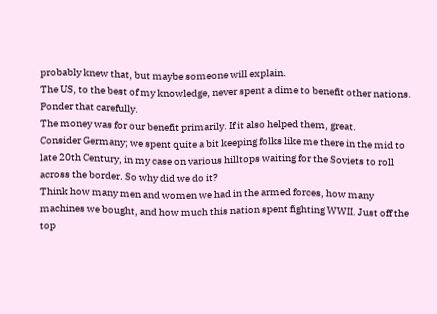probably knew that, but maybe someone will explain.
The US, to the best of my knowledge, never spent a dime to benefit other nations.
Ponder that carefully.
The money was for our benefit primarily. If it also helped them, great.
Consider Germany; we spent quite a bit keeping folks like me there in the mid to late 20th Century, in my case on various hilltops waiting for the Soviets to roll across the border. So why did we do it?
Think how many men and women we had in the armed forces, how many machines we bought, and how much this nation spent fighting WWII. Just off the top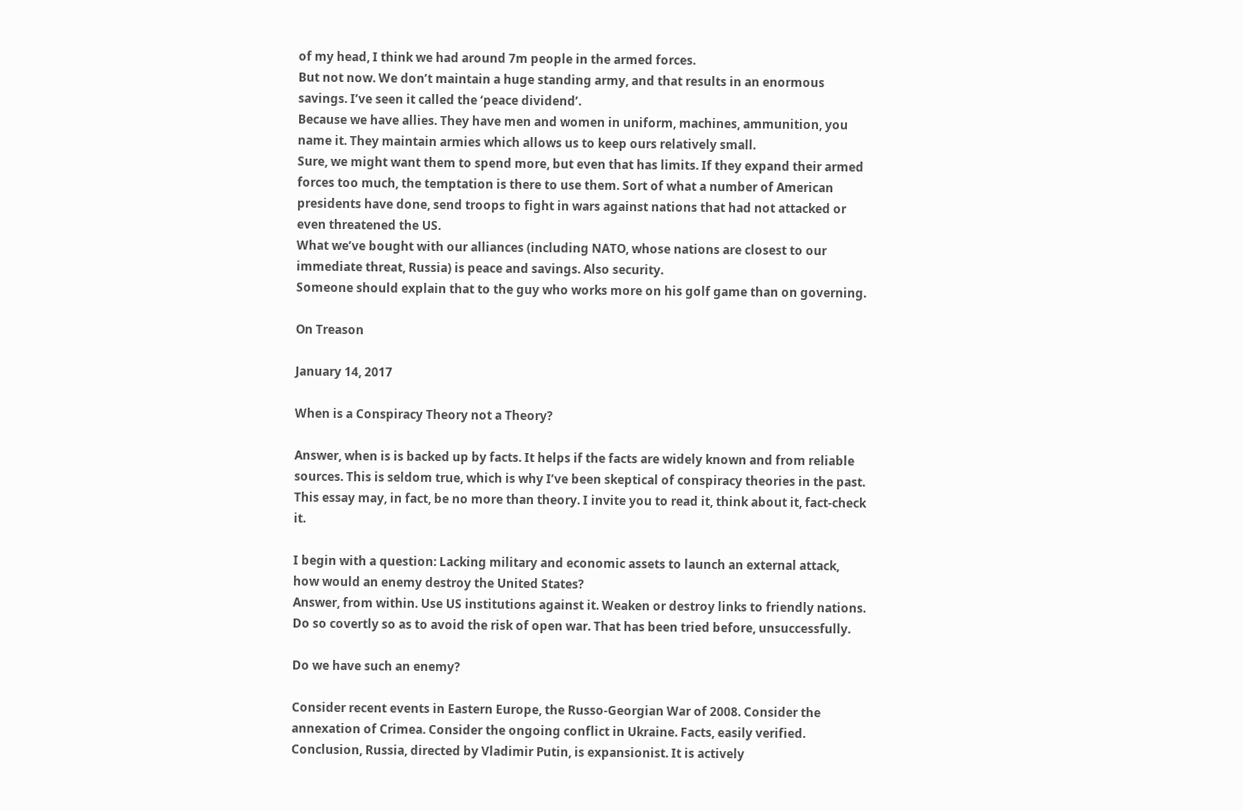of my head, I think we had around 7m people in the armed forces.
But not now. We don’t maintain a huge standing army, and that results in an enormous savings. I’ve seen it called the ‘peace dividend’.
Because we have allies. They have men and women in uniform, machines, ammunition, you name it. They maintain armies which allows us to keep ours relatively small.
Sure, we might want them to spend more, but even that has limits. If they expand their armed forces too much, the temptation is there to use them. Sort of what a number of American presidents have done, send troops to fight in wars against nations that had not attacked or even threatened the US.
What we’ve bought with our alliances (including NATO, whose nations are closest to our immediate threat, Russia) is peace and savings. Also security.
Someone should explain that to the guy who works more on his golf game than on governing.

On Treason

January 14, 2017

When is a Conspiracy Theory not a Theory?

Answer, when is is backed up by facts. It helps if the facts are widely known and from reliable sources. This is seldom true, which is why I’ve been skeptical of conspiracy theories in the past. This essay may, in fact, be no more than theory. I invite you to read it, think about it, fact-check it.

I begin with a question: Lacking military and economic assets to launch an external attack, how would an enemy destroy the United States?
Answer, from within. Use US institutions against it. Weaken or destroy links to friendly nations. Do so covertly so as to avoid the risk of open war. That has been tried before, unsuccessfully.

Do we have such an enemy?

Consider recent events in Eastern Europe, the Russo-Georgian War of 2008. Consider the annexation of Crimea. Consider the ongoing conflict in Ukraine. Facts, easily verified.
Conclusion, Russia, directed by Vladimir Putin, is expansionist. It is actively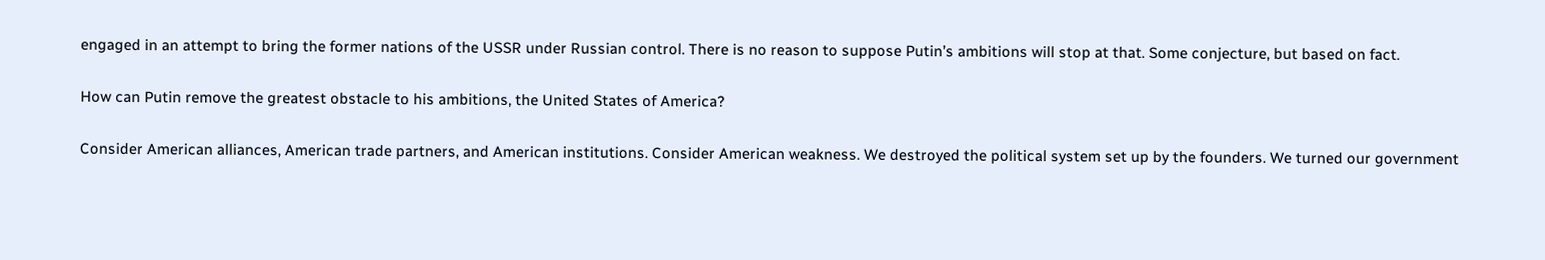engaged in an attempt to bring the former nations of the USSR under Russian control. There is no reason to suppose Putin’s ambitions will stop at that. Some conjecture, but based on fact.

How can Putin remove the greatest obstacle to his ambitions, the United States of America?

Consider American alliances, American trade partners, and American institutions. Consider American weakness. We destroyed the political system set up by the founders. We turned our government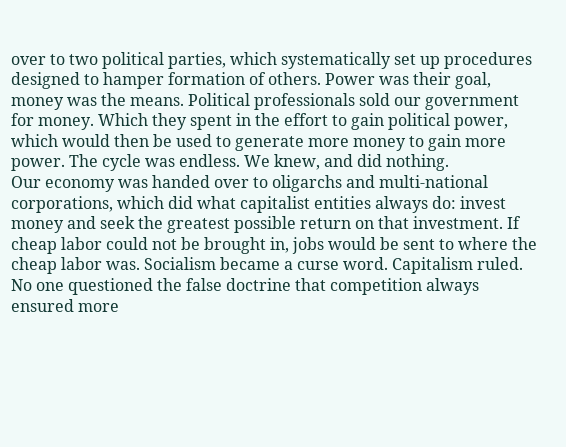over to two political parties, which systematically set up procedures designed to hamper formation of others. Power was their goal, money was the means. Political professionals sold our government for money. Which they spent in the effort to gain political power, which would then be used to generate more money to gain more power. The cycle was endless. We knew, and did nothing.
Our economy was handed over to oligarchs and multi-national corporations, which did what capitalist entities always do: invest money and seek the greatest possible return on that investment. If cheap labor could not be brought in, jobs would be sent to where the cheap labor was. Socialism became a curse word. Capitalism ruled. No one questioned the false doctrine that competition always ensured more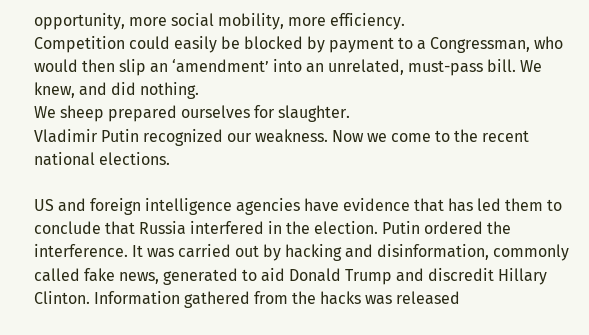opportunity, more social mobility, more efficiency.
Competition could easily be blocked by payment to a Congressman, who would then slip an ‘amendment’ into an unrelated, must-pass bill. We knew, and did nothing.
We sheep prepared ourselves for slaughter.
Vladimir Putin recognized our weakness. Now we come to the recent national elections.

US and foreign intelligence agencies have evidence that has led them to conclude that Russia interfered in the election. Putin ordered the interference. It was carried out by hacking and disinformation, commonly called fake news, generated to aid Donald Trump and discredit Hillary Clinton. Information gathered from the hacks was released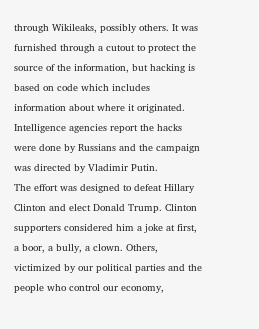through Wikileaks, possibly others. It was furnished through a cutout to protect the source of the information, but hacking is based on code which includes information about where it originated. Intelligence agencies report the hacks were done by Russians and the campaign was directed by Vladimir Putin.
The effort was designed to defeat Hillary Clinton and elect Donald Trump. Clinton supporters considered him a joke at first, a boor, a bully, a clown. Others, victimized by our political parties and the people who control our economy,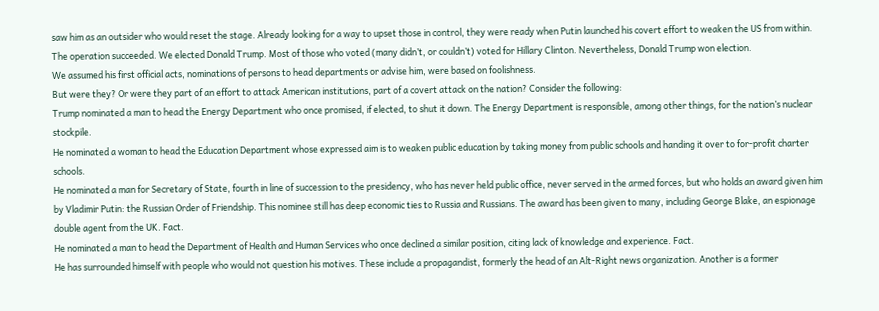saw him as an outsider who would reset the stage. Already looking for a way to upset those in control, they were ready when Putin launched his covert effort to weaken the US from within.
The operation succeeded. We elected Donald Trump. Most of those who voted (many didn’t, or couldn’t) voted for Hillary Clinton. Nevertheless, Donald Trump won election.
We assumed his first official acts, nominations of persons to head departments or advise him, were based on foolishness.
But were they? Or were they part of an effort to attack American institutions, part of a covert attack on the nation? Consider the following:
Trump nominated a man to head the Energy Department who once promised, if elected, to shut it down. The Energy Department is responsible, among other things, for the nation’s nuclear stockpile.
He nominated a woman to head the Education Department whose expressed aim is to weaken public education by taking money from public schools and handing it over to for-profit charter schools.
He nominated a man for Secretary of State, fourth in line of succession to the presidency, who has never held public office, never served in the armed forces, but who holds an award given him by Vladimir Putin: the Russian Order of Friendship. This nominee still has deep economic ties to Russia and Russians. The award has been given to many, including George Blake, an espionage double agent from the UK. Fact.
He nominated a man to head the Department of Health and Human Services who once declined a similar position, citing lack of knowledge and experience. Fact.
He has surrounded himself with people who would not question his motives. These include a propagandist, formerly the head of an Alt-Right news organization. Another is a former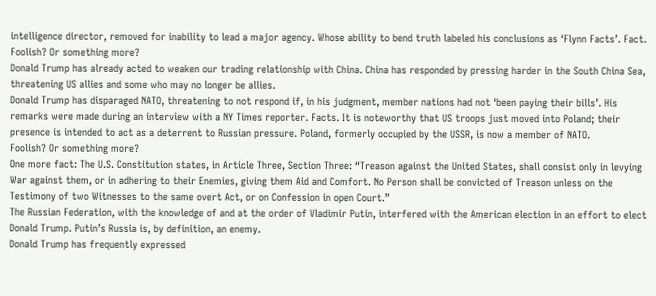intelligence director, removed for inability to lead a major agency. Whose ability to bend truth labeled his conclusions as ‘Flynn Facts’. Fact.
Foolish? Or something more?
Donald Trump has already acted to weaken our trading relationship with China. China has responded by pressing harder in the South China Sea, threatening US allies and some who may no longer be allies.
Donald Trump has disparaged NATO, threatening to not respond if, in his judgment, member nations had not ‘been paying their bills’. His remarks were made during an interview with a NY Times reporter. Facts. It is noteworthy that US troops just moved into Poland; their presence is intended to act as a deterrent to Russian pressure. Poland, formerly occupied by the USSR, is now a member of NATO.
Foolish? Or something more?
One more fact: The U.S. Constitution states, in Article Three, Section Three: “Treason against the United States, shall consist only in levying War against them, or in adhering to their Enemies, giving them Aid and Comfort. No Person shall be convicted of Treason unless on the Testimony of two Witnesses to the same overt Act, or on Confession in open Court.”
The Russian Federation, with the knowledge of and at the order of Vladimir Putin, interfered with the American election in an effort to elect Donald Trump. Putin’s Russia is, by definition, an enemy.
Donald Trump has frequently expressed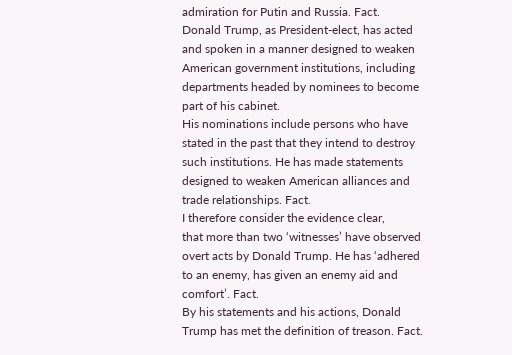admiration for Putin and Russia. Fact.
Donald Trump, as President-elect, has acted and spoken in a manner designed to weaken American government institutions, including departments headed by nominees to become part of his cabinet.
His nominations include persons who have stated in the past that they intend to destroy such institutions. He has made statements designed to weaken American alliances and trade relationships. Fact.
I therefore consider the evidence clear,
that more than two ‘witnesses’ have observed overt acts by Donald Trump. He has ‘adhered to an enemy, has given an enemy aid and comfort’. Fact.
By his statements and his actions, Donald Trump has met the definition of treason. Fact.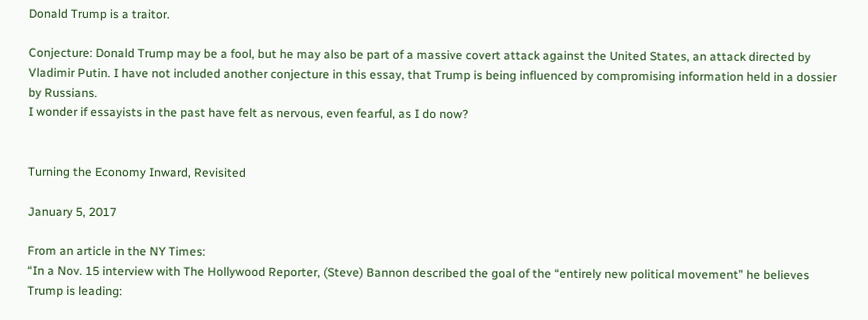Donald Trump is a traitor.

Conjecture: Donald Trump may be a fool, but he may also be part of a massive covert attack against the United States, an attack directed by Vladimir Putin. I have not included another conjecture in this essay, that Trump is being influenced by compromising information held in a dossier by Russians.
I wonder if essayists in the past have felt as nervous, even fearful, as I do now?


Turning the Economy Inward, Revisited

January 5, 2017

From an article in the NY Times:
“In a Nov. 15 interview with The Hollywood Reporter, (Steve) Bannon described the goal of the “entirely new political movement” he believes Trump is leading: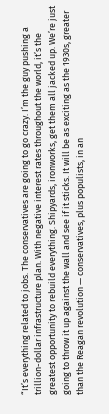“It’s everything related to jobs. The conservatives are going to go crazy. I’m the guy pushing a trillion-dollar infrastructure plan. With negative interest rates throughout the world, it’s the greatest opportunity to rebuild everything. Shipyards, ironworks, get them all jacked up. We’re just going to throw it up against the wall and see if it sticks. It will be as exciting as the 1930s, greater than the Reagan revolution — conservatives, plus populists, in an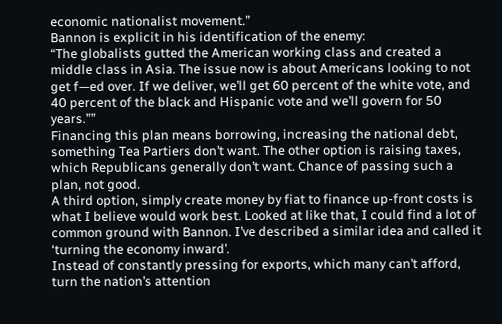economic nationalist movement.”
Bannon is explicit in his identification of the enemy:
“The globalists gutted the American working class and created a middle class in Asia. The issue now is about Americans looking to not get f—ed over. If we deliver, we’ll get 60 percent of the white vote, and 40 percent of the black and Hispanic vote and we’ll govern for 50 years.””
Financing this plan means borrowing, increasing the national debt, something Tea Partiers don’t want. The other option is raising taxes, which Republicans generally don’t want. Chance of passing such a plan, not good.
A third option, simply create money by fiat to finance up-front costs is what I believe would work best. Looked at like that, I could find a lot of common ground with Bannon. I’ve described a similar idea and called it ‘turning the economy inward’.
Instead of constantly pressing for exports, which many can’t afford, turn the nation’s attention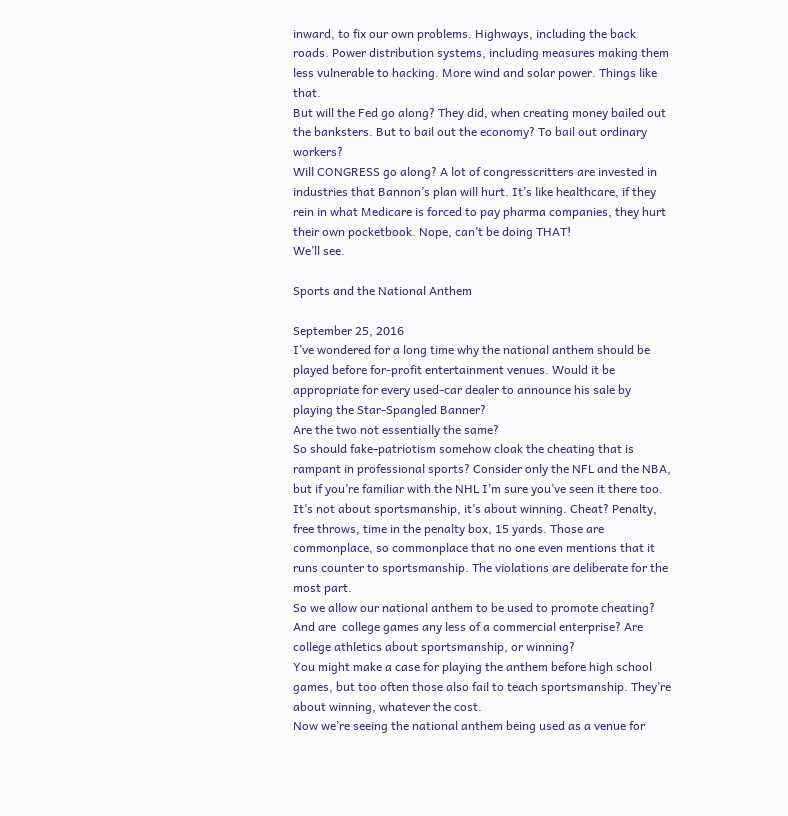inward, to fix our own problems. Highways, including the back roads. Power distribution systems, including measures making them less vulnerable to hacking. More wind and solar power. Things like that.
But will the Fed go along? They did, when creating money bailed out the banksters. But to bail out the economy? To bail out ordinary workers?
Will CONGRESS go along? A lot of congresscritters are invested in industries that Bannon’s plan will hurt. It’s like healthcare, if they rein in what Medicare is forced to pay pharma companies, they hurt their own pocketbook. Nope, can’t be doing THAT!
We’ll see.

Sports and the National Anthem

September 25, 2016
I’ve wondered for a long time why the national anthem should be played before for-profit entertainment venues. Would it be appropriate for every used-car dealer to announce his sale by playing the Star-Spangled Banner?
Are the two not essentially the same?
So should fake-patriotism somehow cloak the cheating that is rampant in professional sports? Consider only the NFL and the NBA, but if you’re familiar with the NHL I’m sure you’ve seen it there too. It’s not about sportsmanship, it’s about winning. Cheat? Penalty, free throws, time in the penalty box, 15 yards. Those are commonplace, so commonplace that no one even mentions that it runs counter to sportsmanship. The violations are deliberate for the most part.
So we allow our national anthem to be used to promote cheating?
And are  college games any less of a commercial enterprise? Are college athletics about sportsmanship, or winning?
You might make a case for playing the anthem before high school games, but too often those also fail to teach sportsmanship. They’re about winning, whatever the cost.
Now we’re seeing the national anthem being used as a venue for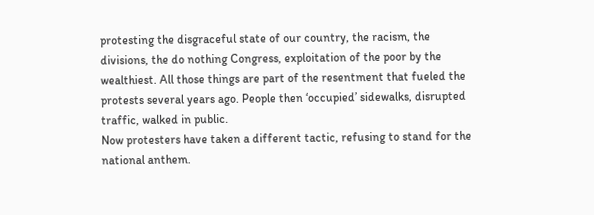protesting the disgraceful state of our country, the racism, the divisions, the do nothing Congress, exploitation of the poor by the wealthiest. All those things are part of the resentment that fueled the protests several years ago. People then ‘occupied’ sidewalks, disrupted traffic, walked in public.
Now protesters have taken a different tactic, refusing to stand for the national anthem.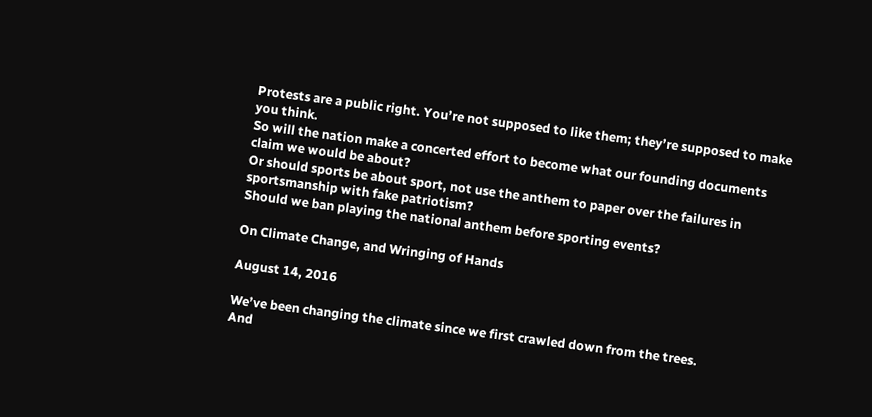Protests are a public right. You’re not supposed to like them; they’re supposed to make you think.
So will the nation make a concerted effort to become what our founding documents claim we would be about?
Or should sports be about sport, not use the anthem to paper over the failures in sportsmanship with fake patriotism?
Should we ban playing the national anthem before sporting events?

On Climate Change, and Wringing of Hands

August 14, 2016

We’ve been changing the climate since we first crawled down from the trees.
And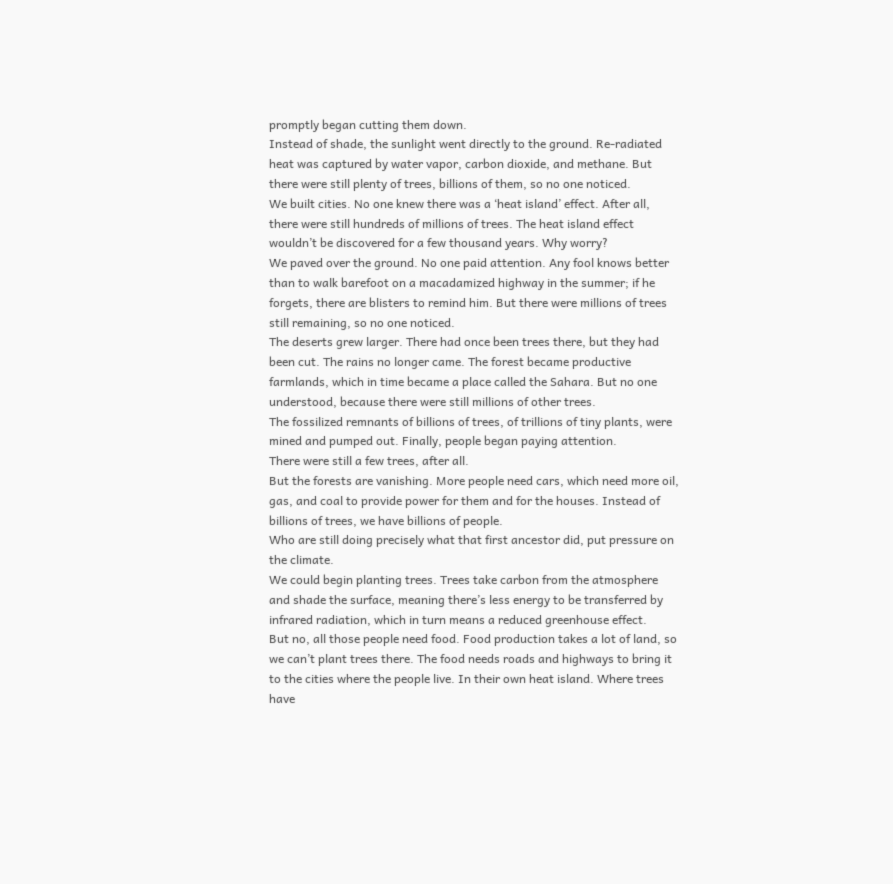promptly began cutting them down.
Instead of shade, the sunlight went directly to the ground. Re-radiated heat was captured by water vapor, carbon dioxide, and methane. But there were still plenty of trees, billions of them, so no one noticed.
We built cities. No one knew there was a ‘heat island’ effect. After all, there were still hundreds of millions of trees. The heat island effect wouldn’t be discovered for a few thousand years. Why worry?
We paved over the ground. No one paid attention. Any fool knows better than to walk barefoot on a macadamized highway in the summer; if he forgets, there are blisters to remind him. But there were millions of trees still remaining, so no one noticed.
The deserts grew larger. There had once been trees there, but they had been cut. The rains no longer came. The forest became productive farmlands, which in time became a place called the Sahara. But no one understood, because there were still millions of other trees.
The fossilized remnants of billions of trees, of trillions of tiny plants, were mined and pumped out. Finally, people began paying attention.
There were still a few trees, after all.
But the forests are vanishing. More people need cars, which need more oil, gas, and coal to provide power for them and for the houses. Instead of billions of trees, we have billions of people.
Who are still doing precisely what that first ancestor did, put pressure on the climate.
We could begin planting trees. Trees take carbon from the atmosphere and shade the surface, meaning there’s less energy to be transferred by infrared radiation, which in turn means a reduced greenhouse effect.
But no, all those people need food. Food production takes a lot of land, so we can’t plant trees there. The food needs roads and highways to bring it to the cities where the people live. In their own heat island. Where trees have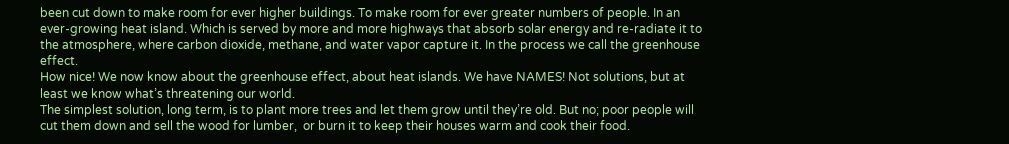been cut down to make room for ever higher buildings. To make room for ever greater numbers of people. In an ever-growing heat island. Which is served by more and more highways that absorb solar energy and re-radiate it to the atmosphere, where carbon dioxide, methane, and water vapor capture it. In the process we call the greenhouse effect.
How nice! We now know about the greenhouse effect, about heat islands. We have NAMES! Not solutions, but at least we know what’s threatening our world.
The simplest solution, long term, is to plant more trees and let them grow until they’re old. But no; poor people will cut them down and sell the wood for lumber,  or burn it to keep their houses warm and cook their food.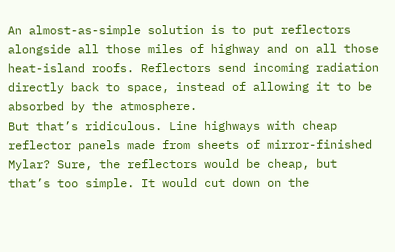An almost-as-simple solution is to put reflectors alongside all those miles of highway and on all those heat-island roofs. Reflectors send incoming radiation directly back to space, instead of allowing it to be absorbed by the atmosphere.
But that’s ridiculous. Line highways with cheap reflector panels made from sheets of mirror-finished Mylar? Sure, the reflectors would be cheap, but that’s too simple. It would cut down on the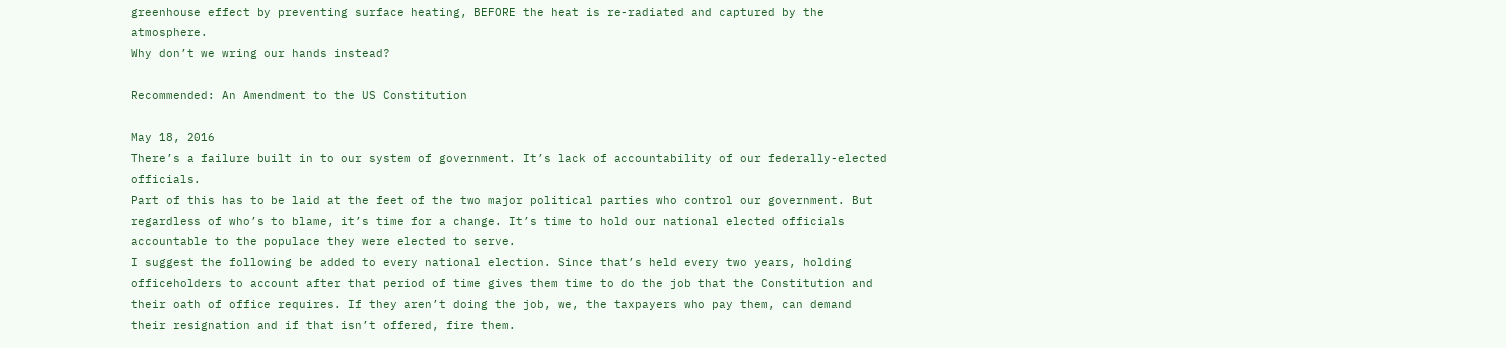greenhouse effect by preventing surface heating, BEFORE the heat is re-radiated and captured by the atmosphere.
Why don’t we wring our hands instead?

Recommended: An Amendment to the US Constitution

May 18, 2016
There’s a failure built in to our system of government. It’s lack of accountability of our federally-elected officials.
Part of this has to be laid at the feet of the two major political parties who control our government. But regardless of who’s to blame, it’s time for a change. It’s time to hold our national elected officials accountable to the populace they were elected to serve.
I suggest the following be added to every national election. Since that’s held every two years, holding officeholders to account after that period of time gives them time to do the job that the Constitution and their oath of office requires. If they aren’t doing the job, we, the taxpayers who pay them, can demand their resignation and if that isn’t offered, fire them.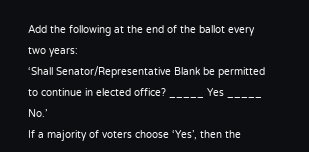Add the following at the end of the ballot every two years:
‘Shall Senator/Representative Blank be permitted to continue in elected office? _____ Yes _____ No.’
If a majority of voters choose ‘Yes’, then the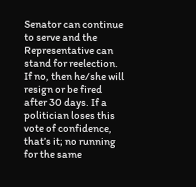Senator can continue to serve and the Representative can stand for reelection. If no, then he/she will resign or be fired after 30 days. If a politician loses this vote of confidence, that’s it; no running for the same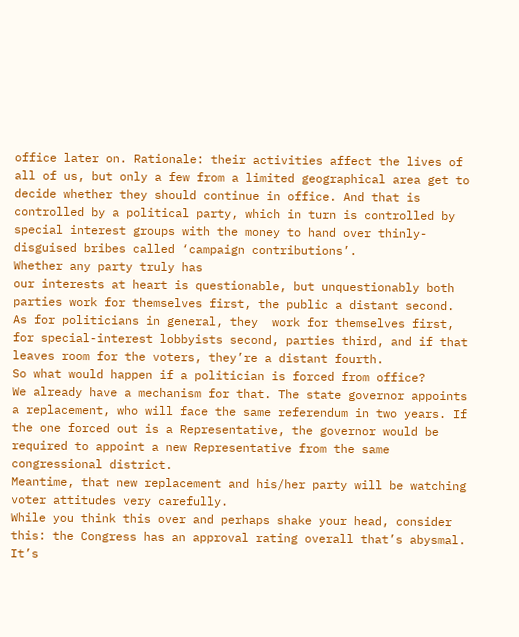office later on. Rationale: their activities affect the lives of all of us, but only a few from a limited geographical area get to decide whether they should continue in office. And that is controlled by a political party, which in turn is controlled by special interest groups with the money to hand over thinly-disguised bribes called ‘campaign contributions’.
Whether any party truly has
our interests at heart is questionable, but unquestionably both parties work for themselves first, the public a distant second. As for politicians in general, they  work for themselves first, for special-interest lobbyists second, parties third, and if that leaves room for the voters, they’re a distant fourth.
So what would happen if a politician is forced from office?
We already have a mechanism for that. The state governor appoints a replacement, who will face the same referendum in two years. If the one forced out is a Representative, the governor would be required to appoint a new Representative from the same congressional district.
Meantime, that new replacement and his/her party will be watching voter attitudes very carefully.
While you think this over and perhaps shake your head, consider this: the Congress has an approval rating overall that’s abysmal. It’s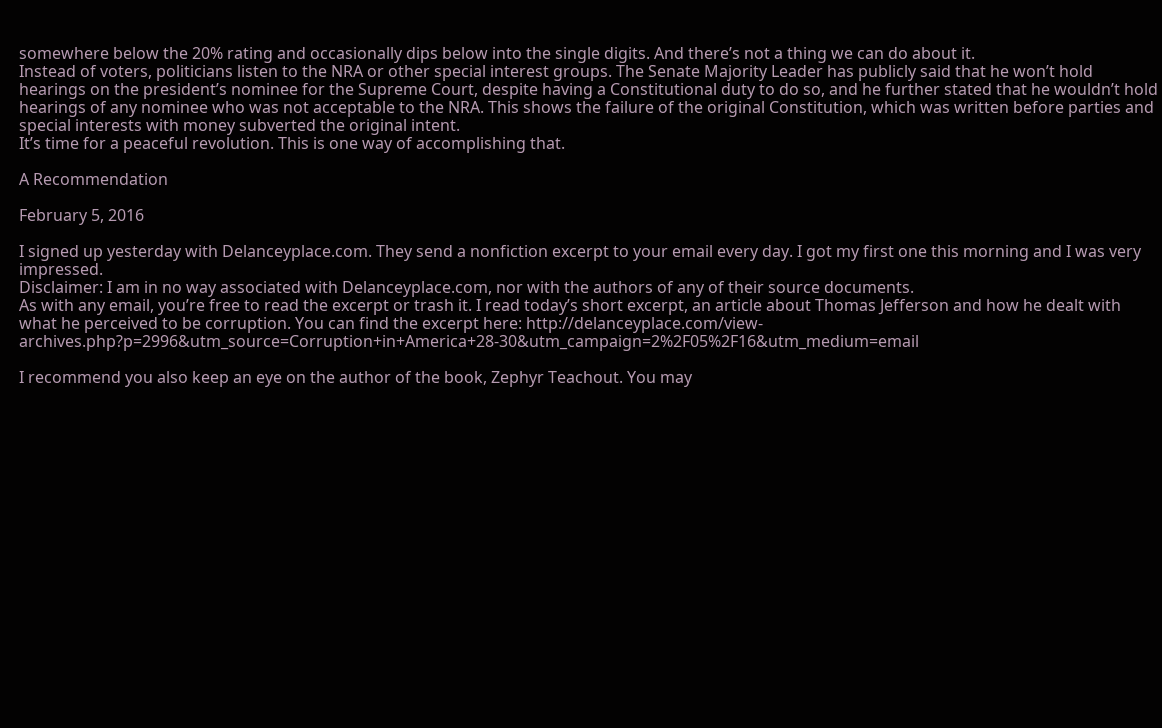somewhere below the 20% rating and occasionally dips below into the single digits. And there’s not a thing we can do about it.
Instead of voters, politicians listen to the NRA or other special interest groups. The Senate Majority Leader has publicly said that he won’t hold hearings on the president’s nominee for the Supreme Court, despite having a Constitutional duty to do so, and he further stated that he wouldn’t hold hearings of any nominee who was not acceptable to the NRA. This shows the failure of the original Constitution, which was written before parties and special interests with money subverted the original intent.
It’s time for a peaceful revolution. This is one way of accomplishing that.

A Recommendation

February 5, 2016

I signed up yesterday with Delanceyplace.com. They send a nonfiction excerpt to your email every day. I got my first one this morning and I was very impressed.
Disclaimer: I am in no way associated with Delanceyplace.com, nor with the authors of any of their source documents.
As with any email, you’re free to read the excerpt or trash it. I read today’s short excerpt, an article about Thomas Jefferson and how he dealt with what he perceived to be corruption. You can find the excerpt here: http://delanceyplace.com/view-archives.php?p=2996&utm_source=Corruption+in+America+28-30&utm_campaign=2%2F05%2F16&utm_medium=email

I recommend you also keep an eye on the author of the book, Zephyr Teachout. You may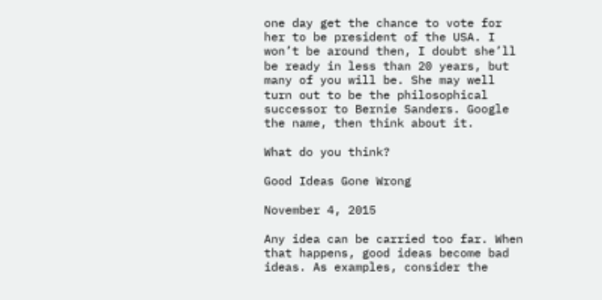one day get the chance to vote for her to be president of the USA. I won’t be around then, I doubt she’ll be ready in less than 20 years, but many of you will be. She may well turn out to be the philosophical successor to Bernie Sanders. Google the name, then think about it.

What do you think?

Good Ideas Gone Wrong

November 4, 2015

Any idea can be carried too far. When that happens, good ideas become bad ideas. As examples, consider the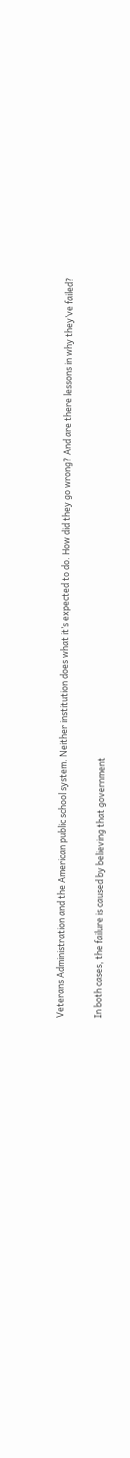Veterans Administration and the American public school system. Neither institution does what it’s expected to do. How did they go wrong? And are there lessons in why they’ve failed?

In both cases, the failure is caused by believing that government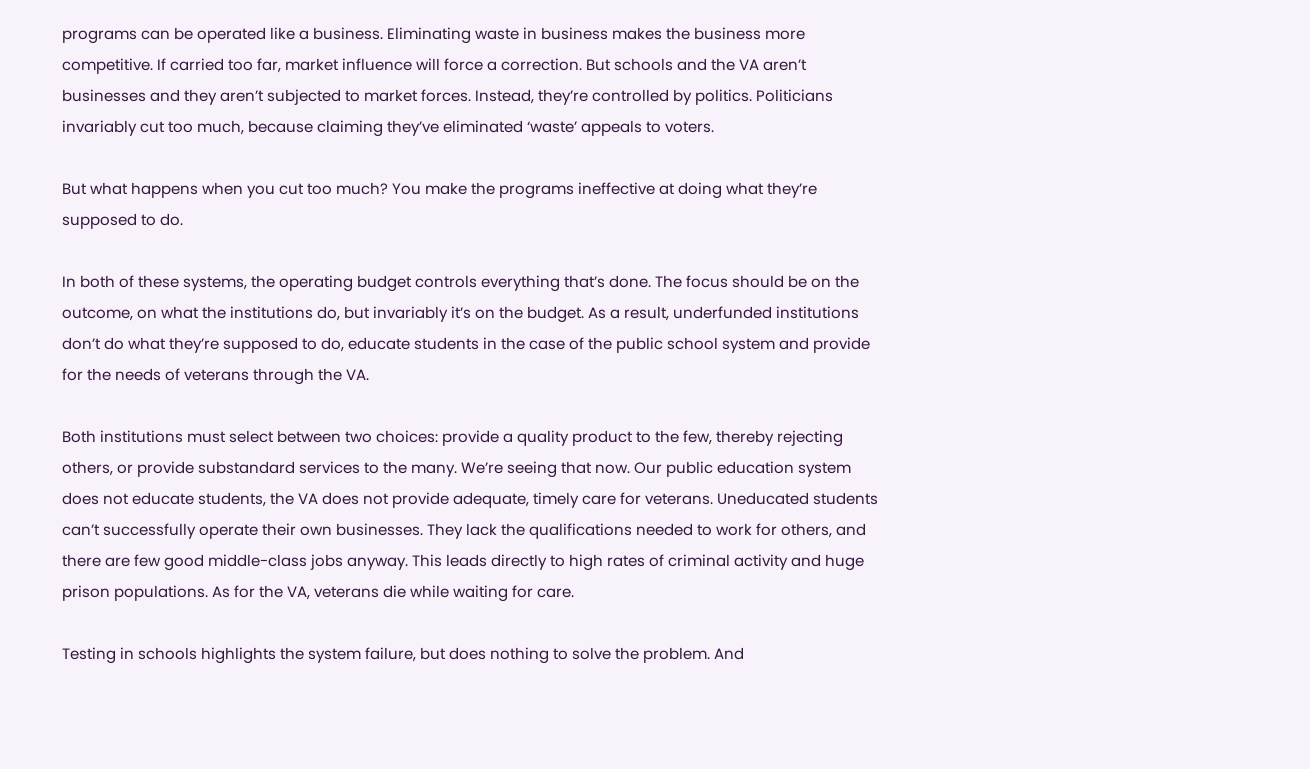programs can be operated like a business. Eliminating waste in business makes the business more competitive. If carried too far, market influence will force a correction. But schools and the VA aren’t businesses and they aren’t subjected to market forces. Instead, they’re controlled by politics. Politicians invariably cut too much, because claiming they’ve eliminated ‘waste’ appeals to voters.

But what happens when you cut too much? You make the programs ineffective at doing what they’re supposed to do.

In both of these systems, the operating budget controls everything that’s done. The focus should be on the outcome, on what the institutions do, but invariably it’s on the budget. As a result, underfunded institutions don’t do what they’re supposed to do, educate students in the case of the public school system and provide for the needs of veterans through the VA.

Both institutions must select between two choices: provide a quality product to the few, thereby rejecting others, or provide substandard services to the many. We’re seeing that now. Our public education system does not educate students, the VA does not provide adequate, timely care for veterans. Uneducated students can’t successfully operate their own businesses. They lack the qualifications needed to work for others, and there are few good middle-class jobs anyway. This leads directly to high rates of criminal activity and huge prison populations. As for the VA, veterans die while waiting for care.

Testing in schools highlights the system failure, but does nothing to solve the problem. And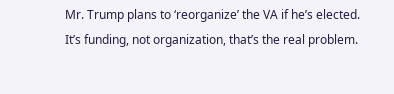Mr. Trump plans to ‘reorganize’ the VA if he’s elected. It’s funding, not organization, that’s the real problem.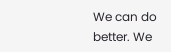We can do better. We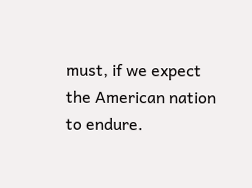must, if we expect the American nation to endure.